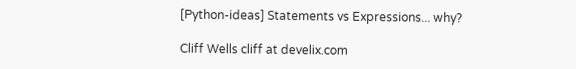[Python-ideas] Statements vs Expressions... why?

Cliff Wells cliff at develix.com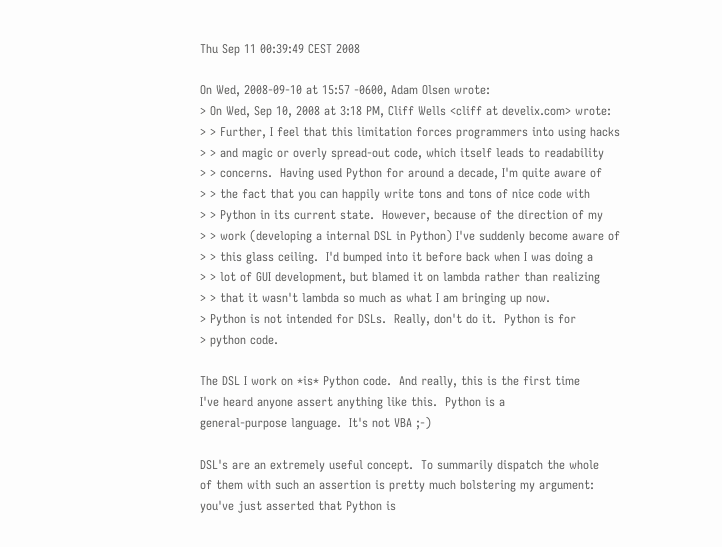Thu Sep 11 00:39:49 CEST 2008

On Wed, 2008-09-10 at 15:57 -0600, Adam Olsen wrote:
> On Wed, Sep 10, 2008 at 3:18 PM, Cliff Wells <cliff at develix.com> wrote:
> > Further, I feel that this limitation forces programmers into using hacks
> > and magic or overly spread-out code, which itself leads to readability
> > concerns.  Having used Python for around a decade, I'm quite aware of
> > the fact that you can happily write tons and tons of nice code with
> > Python in its current state.  However, because of the direction of my
> > work (developing a internal DSL in Python) I've suddenly become aware of
> > this glass ceiling.  I'd bumped into it before back when I was doing a
> > lot of GUI development, but blamed it on lambda rather than realizing
> > that it wasn't lambda so much as what I am bringing up now.
> Python is not intended for DSLs.  Really, don't do it.  Python is for
> python code.

The DSL I work on *is* Python code.  And really, this is the first time
I've heard anyone assert anything like this.  Python is a
general-purpose language.  It's not VBA ;-)

DSL's are an extremely useful concept.  To summarily dispatch the whole
of them with such an assertion is pretty much bolstering my argument:
you've just asserted that Python is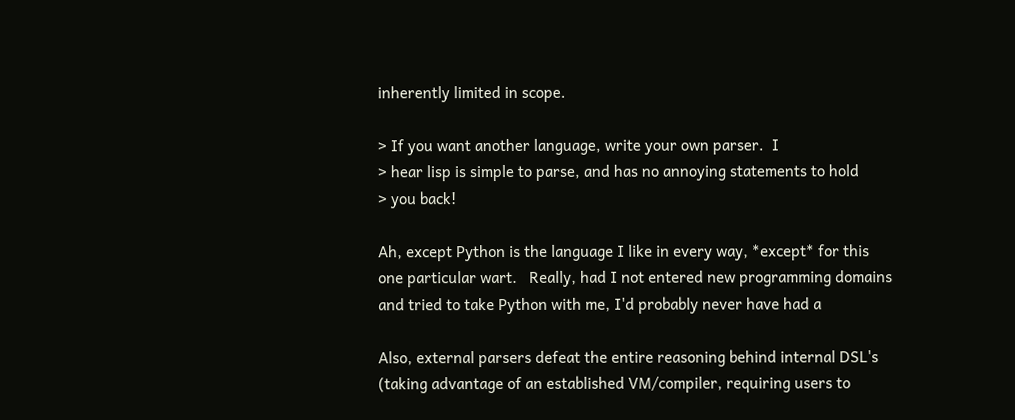inherently limited in scope.

> If you want another language, write your own parser.  I
> hear lisp is simple to parse, and has no annoying statements to hold
> you back!

Ah, except Python is the language I like in every way, *except* for this
one particular wart.   Really, had I not entered new programming domains
and tried to take Python with me, I'd probably never have had a

Also, external parsers defeat the entire reasoning behind internal DSL's
(taking advantage of an established VM/compiler, requiring users to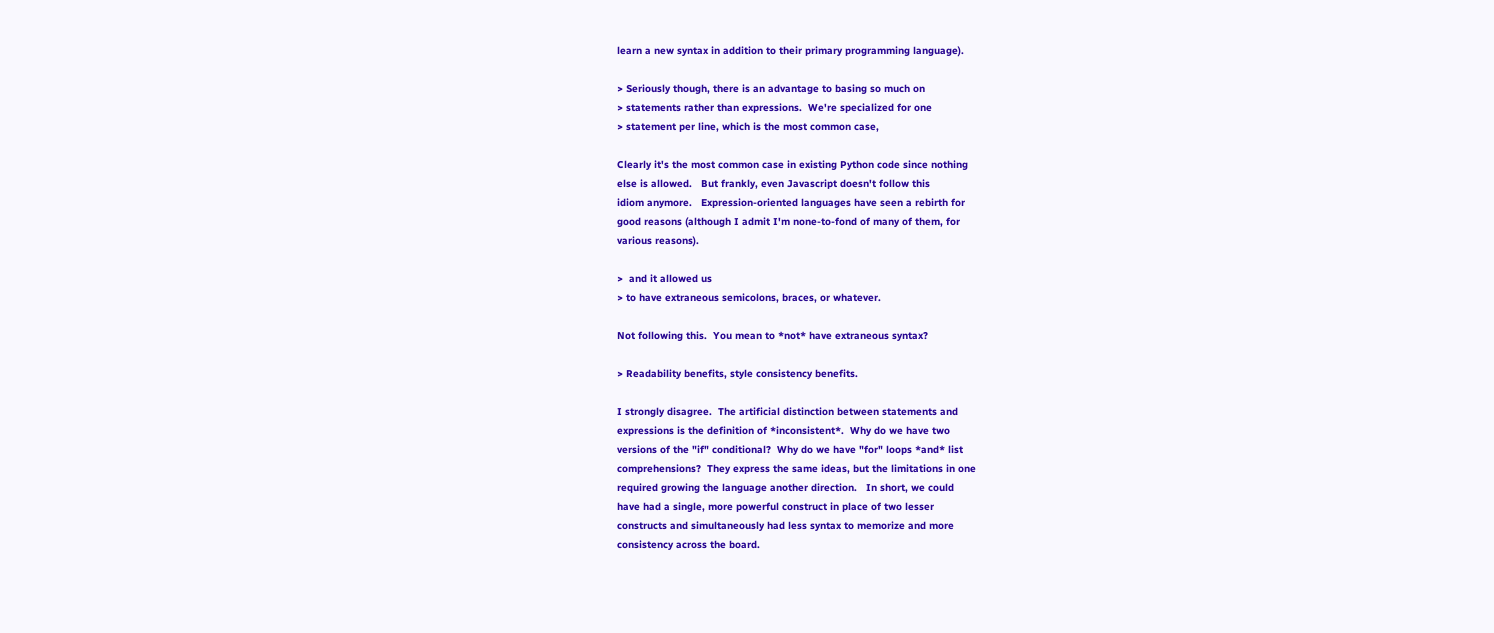learn a new syntax in addition to their primary programming language).

> Seriously though, there is an advantage to basing so much on
> statements rather than expressions.  We're specialized for one
> statement per line, which is the most common case,

Clearly it's the most common case in existing Python code since nothing
else is allowed.   But frankly, even Javascript doesn't follow this
idiom anymore.   Expression-oriented languages have seen a rebirth for
good reasons (although I admit I'm none-to-fond of many of them, for
various reasons).

>  and it allowed us
> to have extraneous semicolons, braces, or whatever.

Not following this.  You mean to *not* have extraneous syntax?

> Readability benefits, style consistency benefits.

I strongly disagree.  The artificial distinction between statements and
expressions is the definition of *inconsistent*.  Why do we have two
versions of the "if" conditional?  Why do we have "for" loops *and* list
comprehensions?  They express the same ideas, but the limitations in one
required growing the language another direction.   In short, we could
have had a single, more powerful construct in place of two lesser
constructs and simultaneously had less syntax to memorize and more
consistency across the board.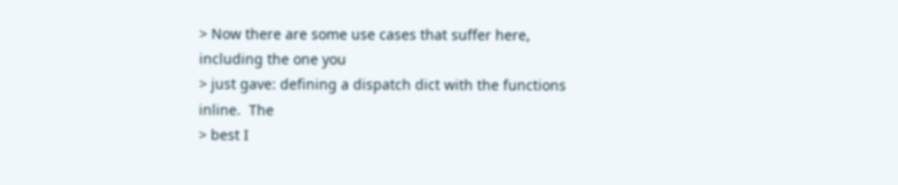> Now there are some use cases that suffer here, including the one you
> just gave: defining a dispatch dict with the functions inline.  The
> best I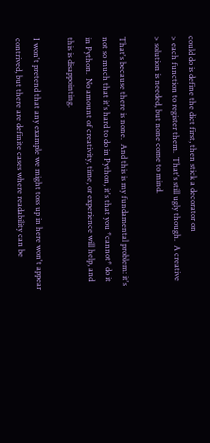could do is define the dict first, then stick a decorator on
> each function to register them.  That's still ugly though.  A creative
> solution is needed, but none come to mind.

That's because there is none.  And this is my fundamental problem: it's
not so much that it's hard to do in Python, it's that you *cannot* do it
in Python.  No amount of creativity, time, or experience will help, and
this is disappointing.

I won't pretend that any example we might toss up in here won't appear
contrived, but there are definite cases where readability can be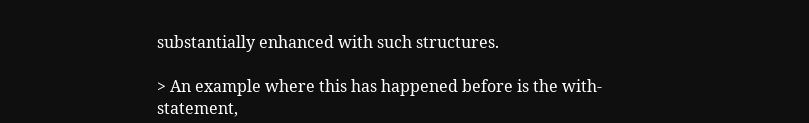substantially enhanced with such structures.

> An example where this has happened before is the with-statement,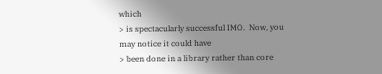which
> is spectacularly successful IMO.  Now, you may notice it could have
> been done in a library rather than core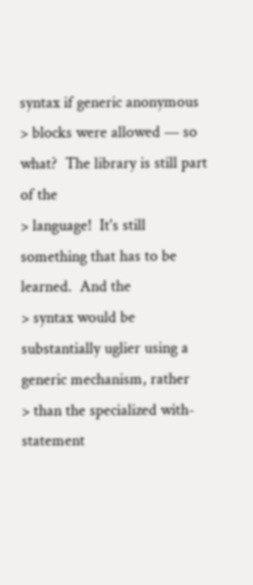syntax if generic anonymous
> blocks were allowed — so what?  The library is still part of the
> language!  It's still something that has to be learned.  And the
> syntax would be substantially uglier using a generic mechanism, rather
> than the specialized with-statement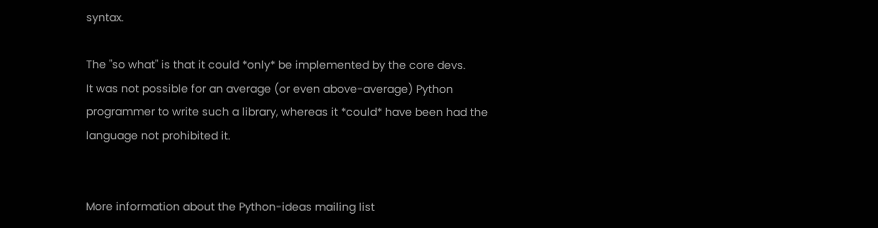syntax.

The "so what" is that it could *only* be implemented by the core devs.
It was not possible for an average (or even above-average) Python
programmer to write such a library, whereas it *could* have been had the
language not prohibited it.


More information about the Python-ideas mailing list